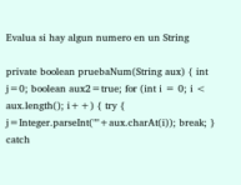Evalua si hay algun numero en un String

private boolean pruebaNum(String aux) { int j=0; boolean aux2=true; for (int i = 0; i < aux.length(); i++) { try { j=Integer.parseInt(""+aux.charAt(i)); break; } catch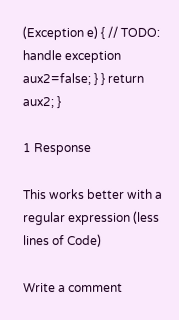(Exception e) { // TODO: handle exception aux2=false; } } return aux2; }

1 Response

This works better with a regular expression (less lines of Code)

Write a comment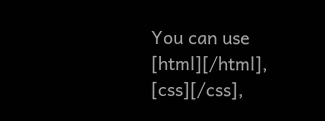You can use [html][/html], [css][/css],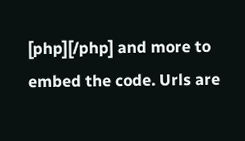[php][/php] and more to embed the code. Urls are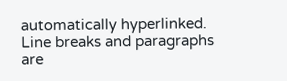automatically hyperlinked. Line breaks and paragraphs are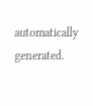automatically generated.